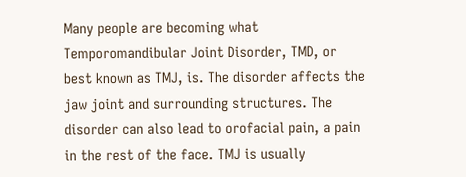Many people are becoming what Temporomandibular Joint Disorder, TMD, or best known as TMJ, is. The disorder affects the jaw joint and surrounding structures. The disorder can also lead to orofacial pain, a pain in the rest of the face. TMJ is usually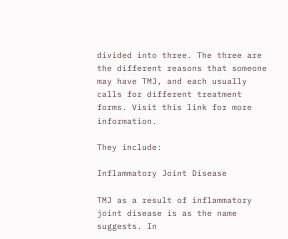divided into three. The three are the different reasons that someone may have TMJ, and each usually calls for different treatment forms. Visit this link for more information.

They include:

Inflammatory Joint Disease

TMJ as a result of inflammatory joint disease is as the name suggests. In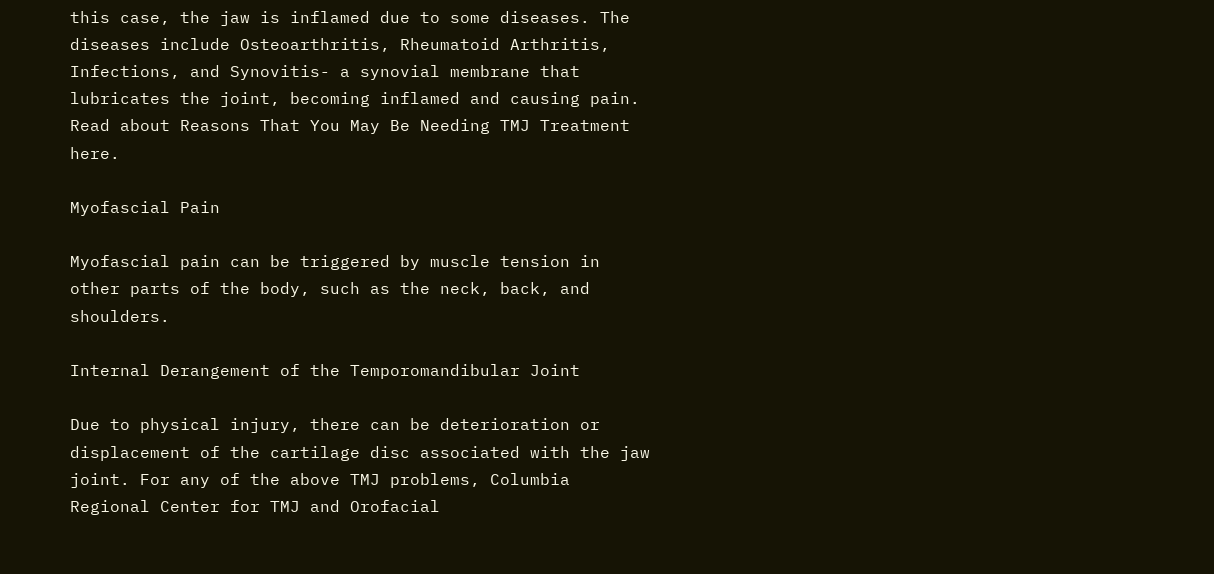this case, the jaw is inflamed due to some diseases. The diseases include Osteoarthritis, Rheumatoid Arthritis, Infections, and Synovitis- a synovial membrane that lubricates the joint, becoming inflamed and causing pain. Read about Reasons That You May Be Needing TMJ Treatment here.

Myofascial Pain

Myofascial pain can be triggered by muscle tension in other parts of the body, such as the neck, back, and shoulders.

Internal Derangement of the Temporomandibular Joint

Due to physical injury, there can be deterioration or displacement of the cartilage disc associated with the jaw joint. For any of the above TMJ problems, Columbia Regional Center for TMJ and Orofacial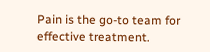Pain is the go-to team for effective treatment.